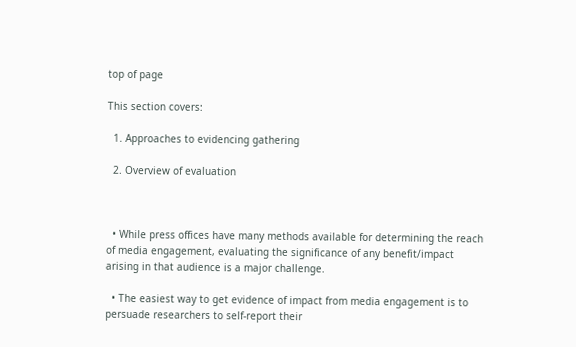top of page

This section covers:

  1. Approaches to evidencing gathering

  2. Overview of evaluation



  • While press offices have many methods available for determining the reach of media engagement, evaluating the significance of any benefit/impact arising in that audience is a major challenge.

  • The easiest way to get evidence of impact from media engagement is to persuade researchers to self-report their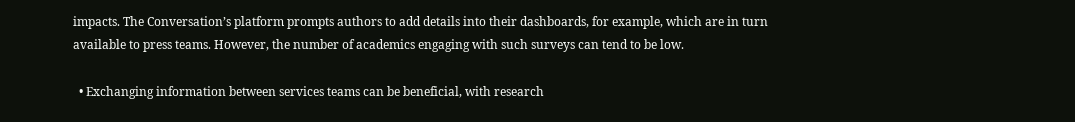impacts. The Conversation’s platform prompts authors to add details into their dashboards, for example, which are in turn available to press teams. However, the number of academics engaging with such surveys can tend to be low.

  • Exchanging information between services teams can be beneficial, with research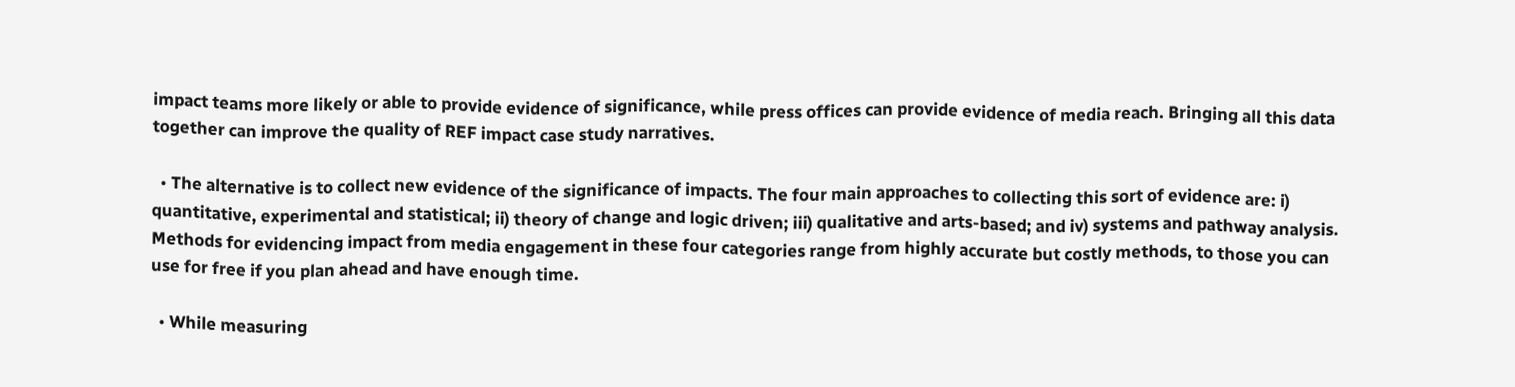impact teams more likely or able to provide evidence of significance, while press offices can provide evidence of media reach. Bringing all this data together can improve the quality of REF impact case study narratives.

  • The alternative is to collect new evidence of the significance of impacts. The four main approaches to collecting this sort of evidence are: i) quantitative, experimental and statistical; ii) theory of change and logic driven; iii) qualitative and arts-based; and iv) systems and pathway analysis. Methods for evidencing impact from media engagement in these four categories range from highly accurate but costly methods, to those you can use for free if you plan ahead and have enough time.

  • While measuring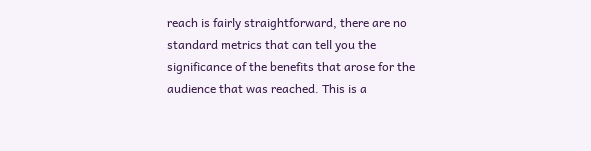reach is fairly straightforward, there are no standard metrics that can tell you the significance of the benefits that arose for the audience that was reached. This is a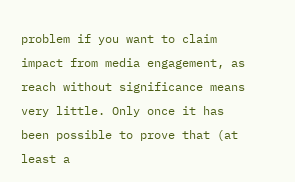problem if you want to claim impact from media engagement, as reach without significance means very little. Only once it has been possible to prove that (at least a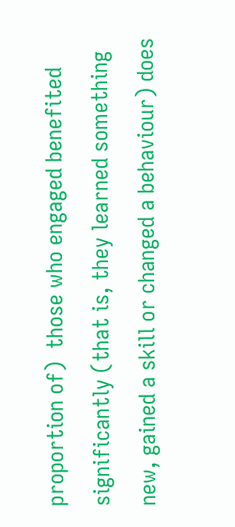proportion of)  those who engaged benefited significantly (that is, they learned something new, gained a skill or changed a behaviour) does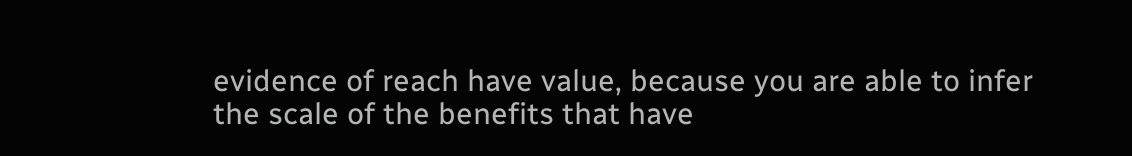evidence of reach have value, because you are able to infer the scale of the benefits that have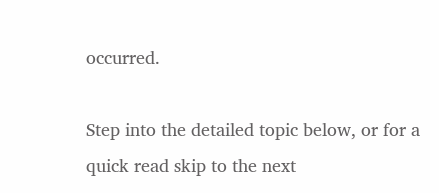occurred.

Step into the detailed topic below, or for a quick read skip to the next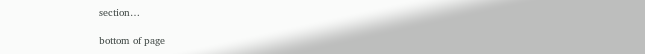section…

bottom of page